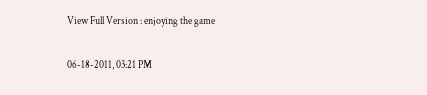View Full Version : enjoying the game

06-18-2011, 03:21 PM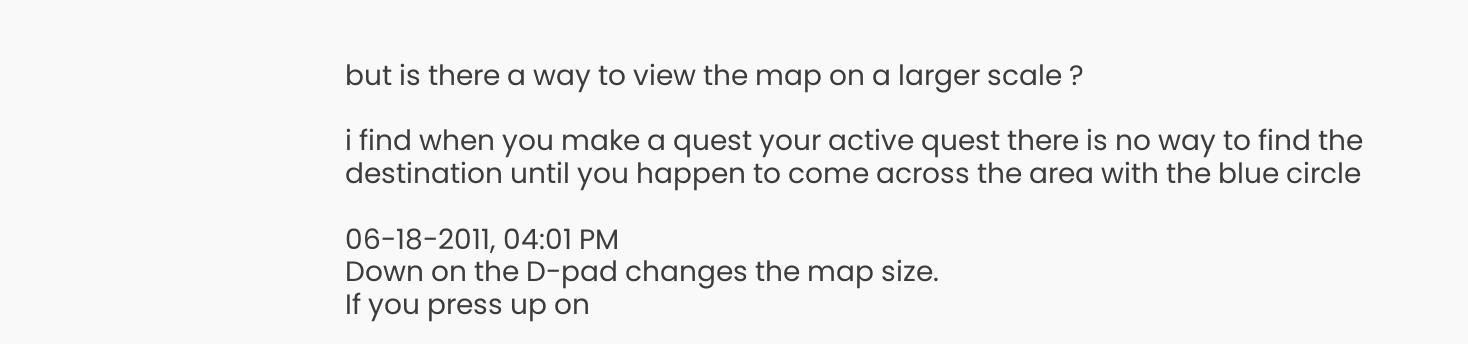but is there a way to view the map on a larger scale ?

i find when you make a quest your active quest there is no way to find the destination until you happen to come across the area with the blue circle

06-18-2011, 04:01 PM
Down on the D-pad changes the map size.
If you press up on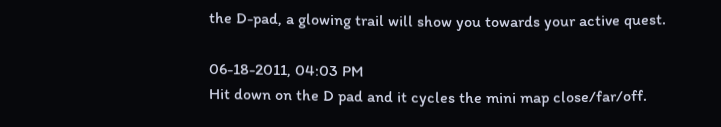the D-pad, a glowing trail will show you towards your active quest.

06-18-2011, 04:03 PM
Hit down on the D pad and it cycles the mini map close/far/off.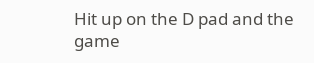Hit up on the D pad and the game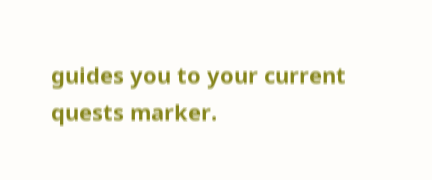guides you to your current quests marker.